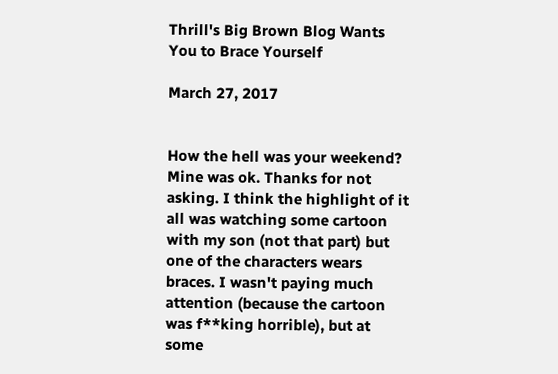Thrill's Big Brown Blog Wants You to Brace Yourself

March 27, 2017


How the hell was your weekend? Mine was ok. Thanks for not asking. I think the highlight of it all was watching some cartoon with my son (not that part) but one of the characters wears braces. I wasn't paying much attention (because the cartoon was f**king horrible), but at some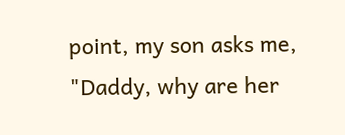point, my son asks me, "Daddy, why are her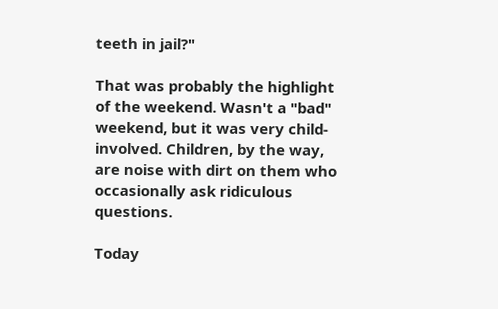teeth in jail?"

That was probably the highlight of the weekend. Wasn't a "bad" weekend, but it was very child-involved. Children, by the way, are noise with dirt on them who occasionally ask ridiculous questions.

Today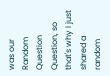was our Random Question Question, so that's why I just shared a random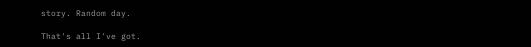story. Random day.

That's all I've got.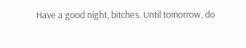Have a good night, bitches. Until tomorrow, do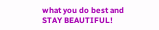what you do best and STAY BEAUTIFUL!